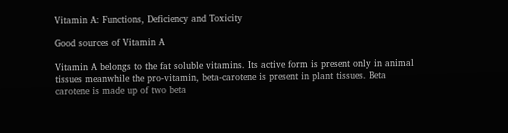Vitamin A: Functions, Deficiency and Toxicity

Good sources of Vitamin A

Vitamin A belongs to the fat soluble vitamins. Its active form is present only in animal tissues meanwhile the pro-vitamin, beta-carotene is present in plant tissues. Beta carotene is made up of two beta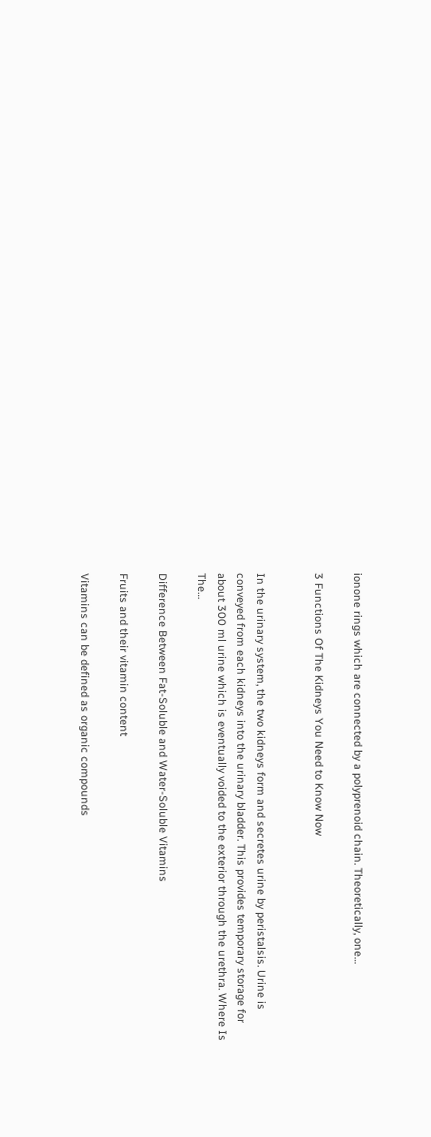ionone rings which are connected by a polyprenoid chain. Theoretically, one…

3 Functions Of The Kidneys You Need to Know Now


In the urinary system, the two kidneys form and secretes urine by peristalsis. Urine is conveyed from each kidneys into the urinary bladder. This provides temporary storage for about 300 ml urine which is eventually voided to the exterior through the urethra. Where Is The…

Difference Between Fat-Soluble and Water-Soluble Vitamins

Fruits and their vitamin content

Vitamins can be defined as organic compounds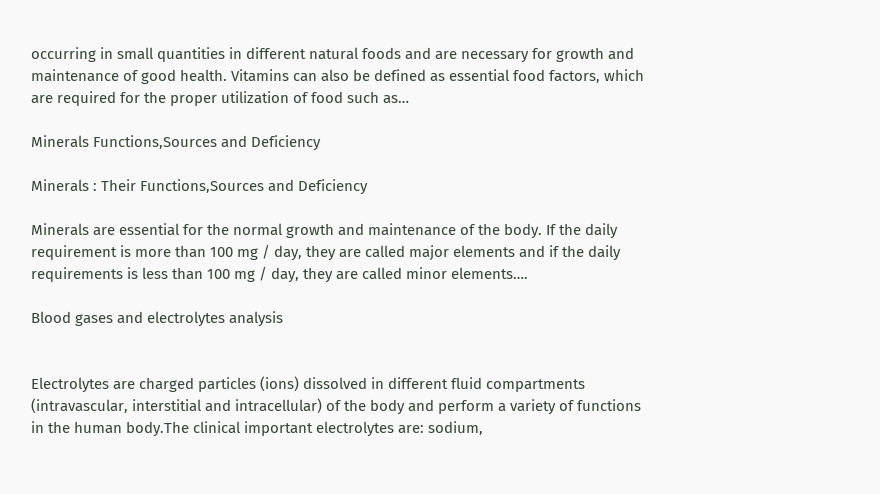occurring in small quantities in different natural foods and are necessary for growth and maintenance of good health. Vitamins can also be defined as essential food factors, which are required for the proper utilization of food such as…

Minerals Functions,Sources and Deficiency

Minerals : Their Functions,Sources and Deficiency

Minerals are essential for the normal growth and maintenance of the body. If the daily requirement is more than 100 mg / day, they are called major elements and if the daily requirements is less than 100 mg / day, they are called minor elements….

Blood gases and electrolytes analysis


Electrolytes are charged particles (ions) dissolved in different fluid compartments (intravascular, interstitial and intracellular) of the body and perform a variety of functions in the human body.The clinical important electrolytes are: sodium,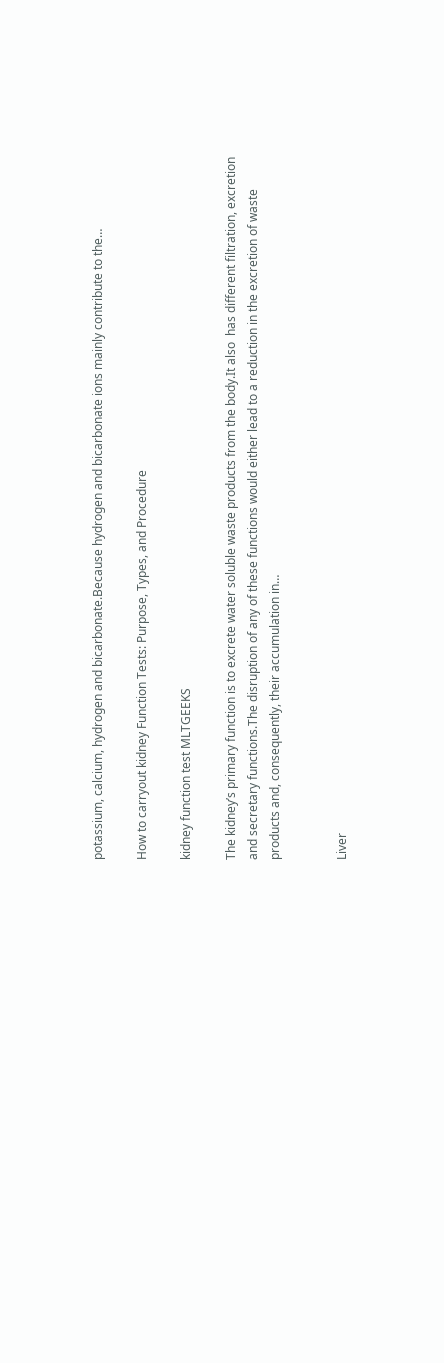potassium, calcium, hydrogen and bicarbonate.Because hydrogen and bicarbonate ions mainly contribute to the…

How to carryout kidney Function Tests: Purpose, Types, and Procedure

kidney function test MLTGEEKS

The kidney’s primary function is to excrete water soluble waste products from the body.It also  has different filtration, excretion and secretary functions.The disruption of any of these functions would either lead to a reduction in the excretion of waste products and, consequently, their accumulation in…


Liver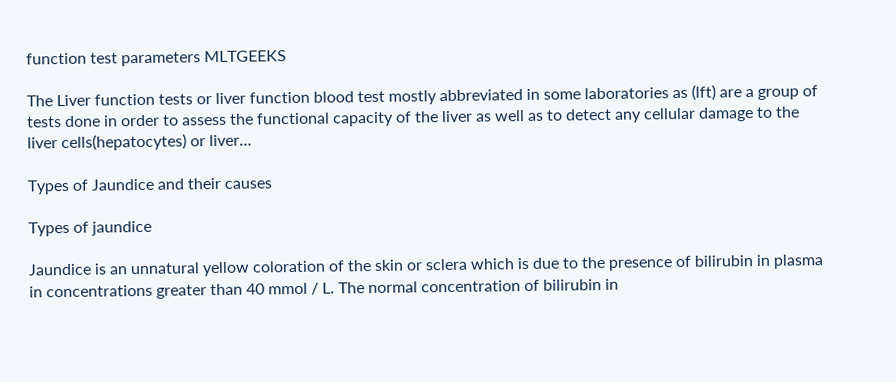function test parameters MLTGEEKS

The Liver function tests or liver function blood test mostly abbreviated in some laboratories as (lft) are a group of tests done in order to assess the functional capacity of the liver as well as to detect any cellular damage to the liver cells(hepatocytes) or liver…

Types of Jaundice and their causes

Types of jaundice

Jaundice is an unnatural yellow coloration of the skin or sclera which is due to the presence of bilirubin in plasma in concentrations greater than 40 mmol / L. The normal concentration of bilirubin in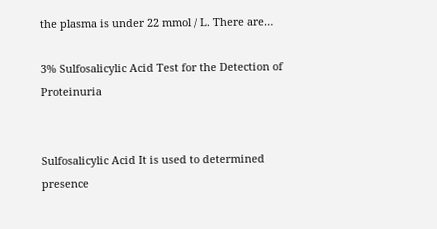the plasma is under 22 mmol / L. There are…

3% Sulfosalicylic Acid Test for the Detection of Proteinuria


Sulfosalicylic Acid It is used to determined presence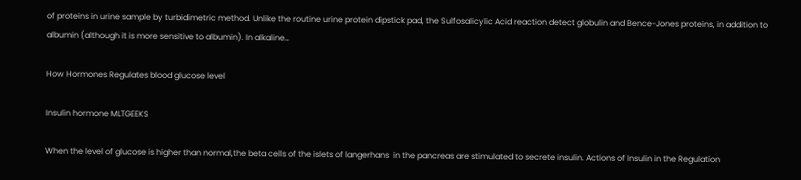of proteins in urine sample by turbidimetric method. Unlike the routine urine protein dipstick pad, the Sulfosalicylic Acid reaction detect globulin and Bence-Jones proteins, in addition to albumin (although it is more sensitive to albumin). In alkaline…

How Hormones Regulates blood glucose level

Insulin hormone MLTGEEKS

When the level of glucose is higher than normal,the beta cells of the islets of langerhans  in the pancreas are stimulated to secrete insulin. Actions of Insulin in the Regulation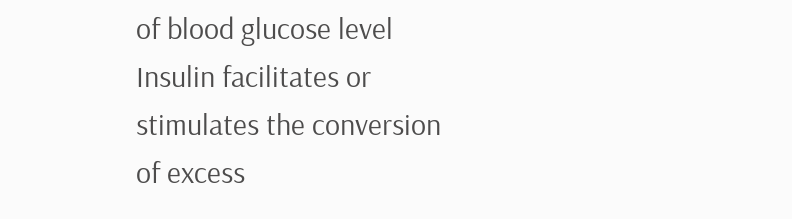of blood glucose level Insulin facilitates or stimulates the conversion of excess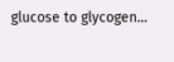glucose to glycogen…